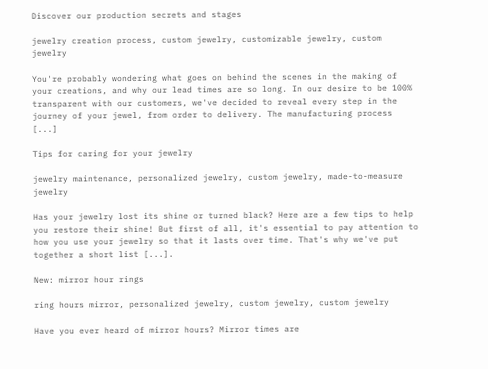Discover our production secrets and stages

jewelry creation process, custom jewelry, customizable jewelry, custom jewelry

You're probably wondering what goes on behind the scenes in the making of your creations, and why our lead times are so long. In our desire to be 100% transparent with our customers, we've decided to reveal every step in the journey of your jewel, from order to delivery. The manufacturing process [...]

Tips for caring for your jewelry

jewelry maintenance, personalized jewelry, custom jewelry, made-to-measure jewelry

Has your jewelry lost its shine or turned black? Here are a few tips to help you restore their shine! But first of all, it's essential to pay attention to how you use your jewelry so that it lasts over time. That's why we've put together a short list [...].

New: mirror hour rings

ring hours mirror, personalized jewelry, custom jewelry, custom jewelry

Have you ever heard of mirror hours? Mirror times are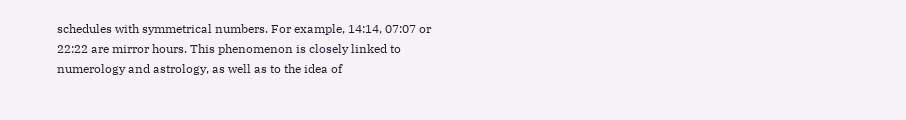schedules with symmetrical numbers. For example, 14:14, 07:07 or 22:22 are mirror hours. This phenomenon is closely linked to numerology and astrology, as well as to the idea of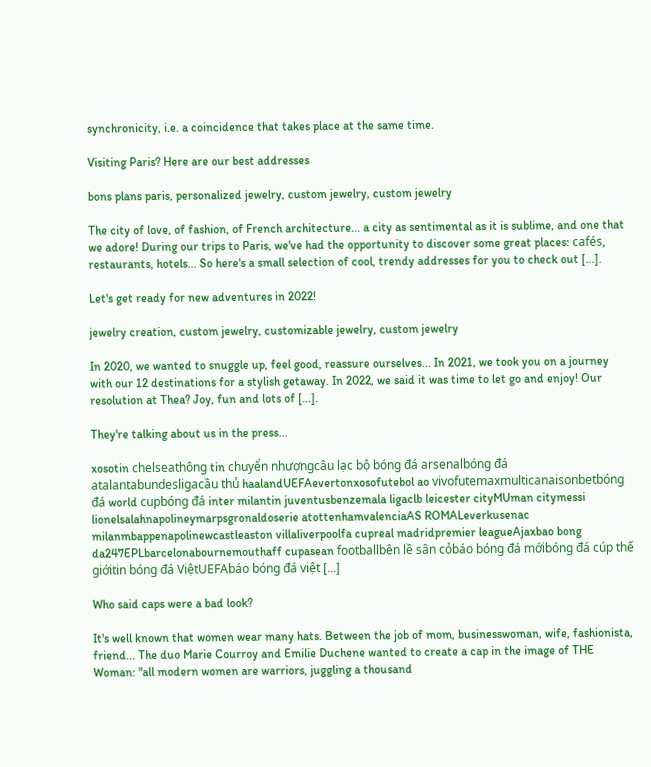synchronicity, i.e. a coincidence that takes place at the same time.

Visiting Paris? Here are our best addresses

bons plans paris, personalized jewelry, custom jewelry, custom jewelry

The city of love, of fashion, of French architecture... a city as sentimental as it is sublime, and one that we adore! During our trips to Paris, we've had the opportunity to discover some great places: cafés, restaurants, hotels... So here's a small selection of cool, trendy addresses for you to check out [...].

Let's get ready for new adventures in 2022!

jewelry creation, custom jewelry, customizable jewelry, custom jewelry

In 2020, we wanted to snuggle up, feel good, reassure ourselves... In 2021, we took you on a journey with our 12 destinations for a stylish getaway. In 2022, we said it was time to let go and enjoy! Our resolution at Thea? Joy, fun and lots of [...].

They're talking about us in the press...

xosotin chelseathông tin chuyển nhượngcâu lạc bộ bóng đá arsenalbóng đá atalantabundesligacầu thủ haalandUEFAevertonxosofutebol ao vivofutemaxmulticanaisonbetbóng đá world cupbóng đá inter milantin juventusbenzemala ligaclb leicester cityMUman citymessi lionelsalahnapolineymarpsgronaldoserie atottenhamvalenciaAS ROMALeverkusenac milanmbappenapolinewcastleaston villaliverpoolfa cupreal madridpremier leagueAjaxbao bong da247EPLbarcelonabournemouthaff cupasean footballbên lề sân cỏbáo bóng đá mớibóng đá cúp thế giớitin bóng đá ViệtUEFAbáo bóng đá việt [...]

Who said caps were a bad look?

It's well known that women wear many hats. Between the job of mom, businesswoman, wife, fashionista, friend... The duo Marie Courroy and Emilie Duchene wanted to create a cap in the image of THE Woman: "all modern women are warriors, juggling a thousand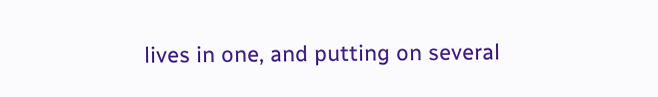lives in one, and putting on several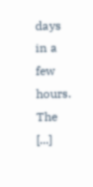days in a few hours. The [...]